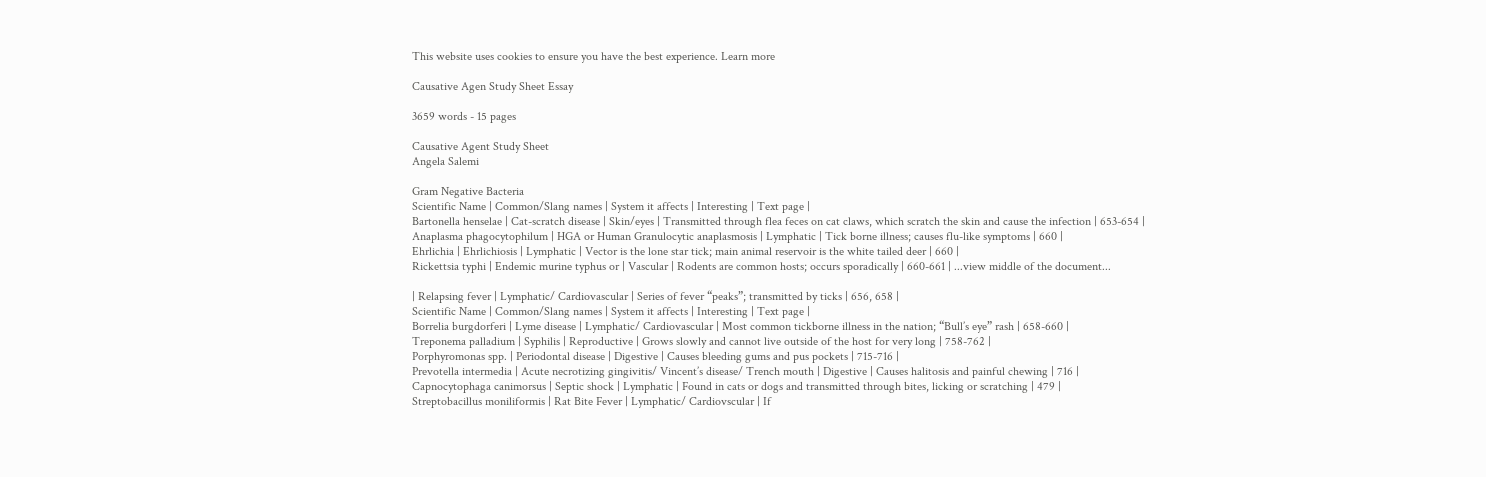This website uses cookies to ensure you have the best experience. Learn more

Causative Agen Study Sheet Essay

3659 words - 15 pages

Causative Agent Study Sheet
Angela Salemi

Gram Negative Bacteria
Scientific Name | Common/Slang names | System it affects | Interesting | Text page |
Bartonella henselae | Cat-scratch disease | Skin/eyes | Transmitted through flea feces on cat claws, which scratch the skin and cause the infection | 653-654 |
Anaplasma phagocytophilum | HGA or Human Granulocytic anaplasmosis | Lymphatic | Tick borne illness; causes flu-like symptoms | 660 |
Ehrlichia | Ehrlichiosis | Lymphatic | Vector is the lone star tick; main animal reservoir is the white tailed deer | 660 |
Rickettsia typhi | Endemic murine typhus or | Vascular | Rodents are common hosts; occurs sporadically | 660-661 | ...view middle of the document...

| Relapsing fever | Lymphatic/ Cardiovascular | Series of fever “peaks”; transmitted by ticks | 656, 658 |
Scientific Name | Common/Slang names | System it affects | Interesting | Text page |
Borrelia burgdorferi | Lyme disease | Lymphatic/ Cardiovascular | Most common tickborne illness in the nation; “Bull’s eye” rash | 658-660 |
Treponema palladium | Syphilis | Reproductive | Grows slowly and cannot live outside of the host for very long | 758-762 |
Porphyromonas spp. | Periodontal disease | Digestive | Causes bleeding gums and pus pockets | 715-716 |
Prevotella intermedia | Acute necrotizing gingivitis/ Vincent’s disease/ Trench mouth | Digestive | Causes halitosis and painful chewing | 716 |
Capnocytophaga canimorsus | Septic shock | Lymphatic | Found in cats or dogs and transmitted through bites, licking or scratching | 479 |
Streptobacillus moniliformis | Rat Bite Fever | Lymphatic/ Cardiovscular | If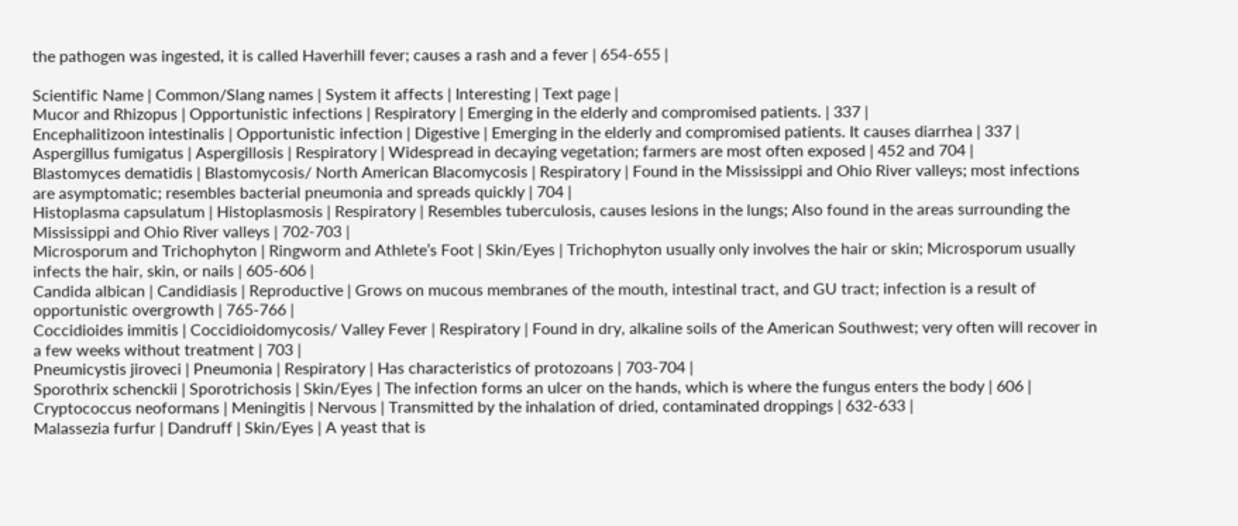the pathogen was ingested, it is called Haverhill fever; causes a rash and a fever | 654-655 |

Scientific Name | Common/Slang names | System it affects | Interesting | Text page |
Mucor and Rhizopus | Opportunistic infections | Respiratory | Emerging in the elderly and compromised patients. | 337 |
Encephalitizoon intestinalis | Opportunistic infection | Digestive | Emerging in the elderly and compromised patients. It causes diarrhea | 337 |
Aspergillus fumigatus | Aspergillosis | Respiratory | Widespread in decaying vegetation; farmers are most often exposed | 452 and 704 |
Blastomyces dematidis | Blastomycosis/ North American Blacomycosis | Respiratory | Found in the Mississippi and Ohio River valleys; most infections are asymptomatic; resembles bacterial pneumonia and spreads quickly | 704 |
Histoplasma capsulatum | Histoplasmosis | Respiratory | Resembles tuberculosis, causes lesions in the lungs; Also found in the areas surrounding the Mississippi and Ohio River valleys | 702-703 |
Microsporum and Trichophyton | Ringworm and Athlete’s Foot | Skin/Eyes | Trichophyton usually only involves the hair or skin; Microsporum usually infects the hair, skin, or nails | 605-606 |
Candida albican | Candidiasis | Reproductive | Grows on mucous membranes of the mouth, intestinal tract, and GU tract; infection is a result of opportunistic overgrowth | 765-766 |
Coccidioides immitis | Coccidioidomycosis/ Valley Fever | Respiratory | Found in dry, alkaline soils of the American Southwest; very often will recover in a few weeks without treatment | 703 |
Pneumicystis jiroveci | Pneumonia | Respiratory | Has characteristics of protozoans | 703-704 |
Sporothrix schenckii | Sporotrichosis | Skin/Eyes | The infection forms an ulcer on the hands, which is where the fungus enters the body | 606 |
Cryptococcus neoformans | Meningitis | Nervous | Transmitted by the inhalation of dried, contaminated droppings | 632-633 |
Malassezia furfur | Dandruff | Skin/Eyes | A yeast that is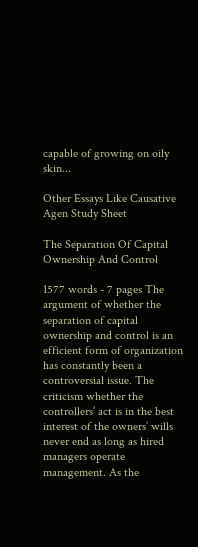capable of growing on oily skin...

Other Essays Like Causative Agen Study Sheet

The Separation Of Capital Ownership And Control

1577 words - 7 pages The argument of whether the separation of capital ownership and control is an efficient form of organization has constantly been a controversial issue. The criticism whether the controllers’ act is in the best interest of the owners’ wills never end as long as hired managers operate management. As the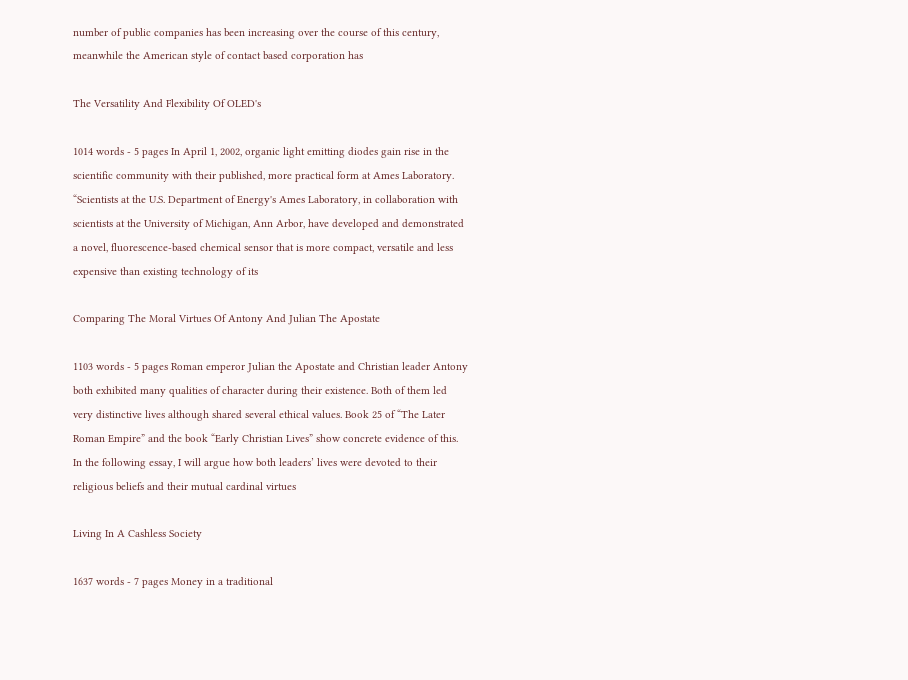number of public companies has been increasing over the course of this century, meanwhile the American style of contact based corporation has

The Versatility And Flexibility Of OLED's

1014 words - 5 pages In April 1, 2002, organic light emitting diodes gain rise in the scientific community with their published, more practical form at Ames Laboratory. “Scientists at the U.S. Department of Energy's Ames Laboratory, in collaboration with scientists at the University of Michigan, Ann Arbor, have developed and demonstrated a novel, fluorescence-based chemical sensor that is more compact, versatile and less expensive than existing technology of its

Comparing The Moral Virtues Of Antony And Julian The Apostate

1103 words - 5 pages Roman emperor Julian the Apostate and Christian leader Antony both exhibited many qualities of character during their existence. Both of them led very distinctive lives although shared several ethical values. Book 25 of “The Later Roman Empire” and the book “Early Christian Lives” show concrete evidence of this. In the following essay, I will argue how both leaders’ lives were devoted to their religious beliefs and their mutual cardinal virtues

Living In A Cashless Society

1637 words - 7 pages Money in a traditional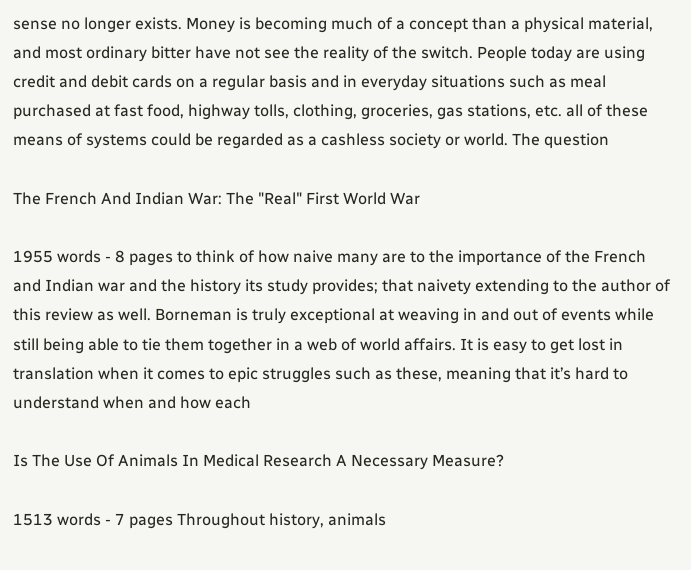sense no longer exists. Money is becoming much of a concept than a physical material, and most ordinary bitter have not see the reality of the switch. People today are using credit and debit cards on a regular basis and in everyday situations such as meal purchased at fast food, highway tolls, clothing, groceries, gas stations, etc. all of these means of systems could be regarded as a cashless society or world. The question

The French And Indian War: The "Real" First World War

1955 words - 8 pages to think of how naive many are to the importance of the French and Indian war and the history its study provides; that naivety extending to the author of this review as well. Borneman is truly exceptional at weaving in and out of events while still being able to tie them together in a web of world affairs. It is easy to get lost in translation when it comes to epic struggles such as these, meaning that it’s hard to understand when and how each

Is The Use Of Animals In Medical Research A Necessary Measure?

1513 words - 7 pages Throughout history, animals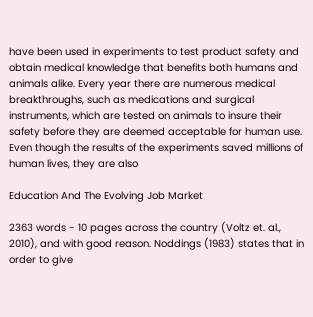have been used in experiments to test product safety and obtain medical knowledge that benefits both humans and animals alike. Every year there are numerous medical breakthroughs, such as medications and surgical instruments, which are tested on animals to insure their safety before they are deemed acceptable for human use. Even though the results of the experiments saved millions of human lives, they are also

Education And The Evolving Job Market

2363 words - 10 pages across the country (Voltz et. al., 2010), and with good reason. Noddings (1983) states that in order to give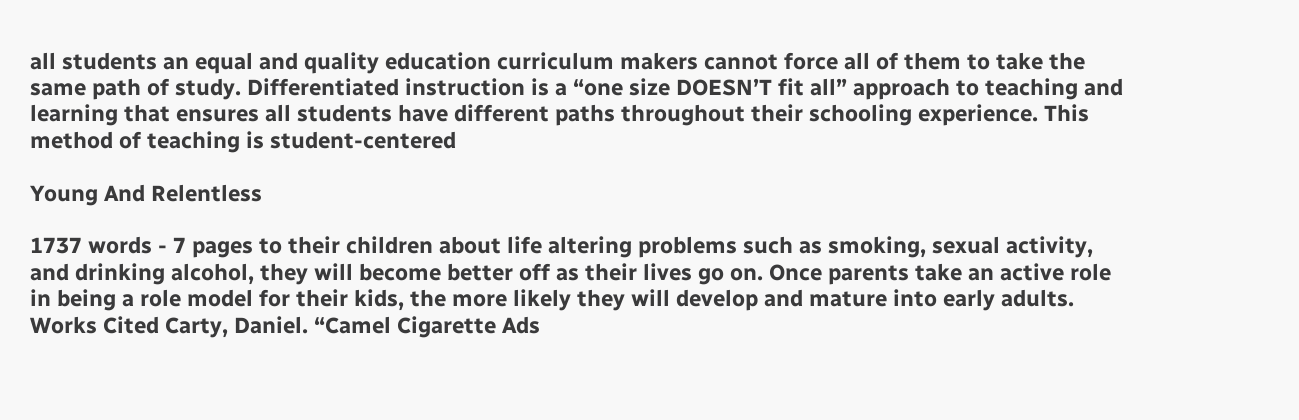all students an equal and quality education curriculum makers cannot force all of them to take the same path of study. Differentiated instruction is a “one size DOESN’T fit all” approach to teaching and learning that ensures all students have different paths throughout their schooling experience. This method of teaching is student-centered

Young And Relentless

1737 words - 7 pages to their children about life altering problems such as smoking, sexual activity, and drinking alcohol, they will become better off as their lives go on. Once parents take an active role in being a role model for their kids, the more likely they will develop and mature into early adults. Works Cited Carty, Daniel. “Camel Cigarette Ads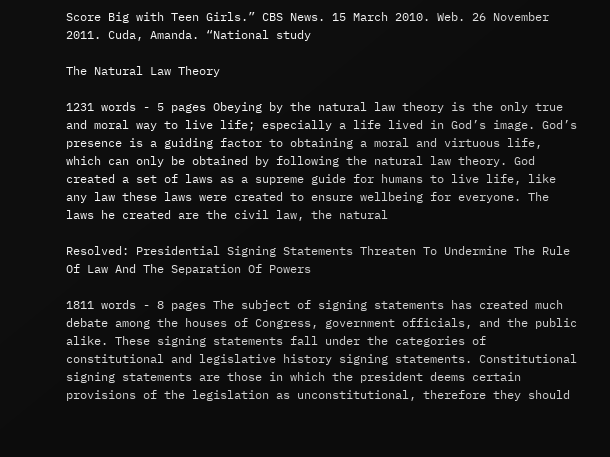Score Big with Teen Girls.” CBS News. 15 March 2010. Web. 26 November 2011. Cuda, Amanda. “National study

The Natural Law Theory

1231 words - 5 pages Obeying by the natural law theory is the only true and moral way to live life; especially a life lived in God’s image. God’s presence is a guiding factor to obtaining a moral and virtuous life, which can only be obtained by following the natural law theory. God created a set of laws as a supreme guide for humans to live life, like any law these laws were created to ensure wellbeing for everyone. The laws he created are the civil law, the natural

Resolved: Presidential Signing Statements Threaten To Undermine The Rule Of Law And The Separation Of Powers

1811 words - 8 pages The subject of signing statements has created much debate among the houses of Congress, government officials, and the public alike. These signing statements fall under the categories of constitutional and legislative history signing statements. Constitutional signing statements are those in which the president deems certain provisions of the legislation as unconstitutional, therefore they should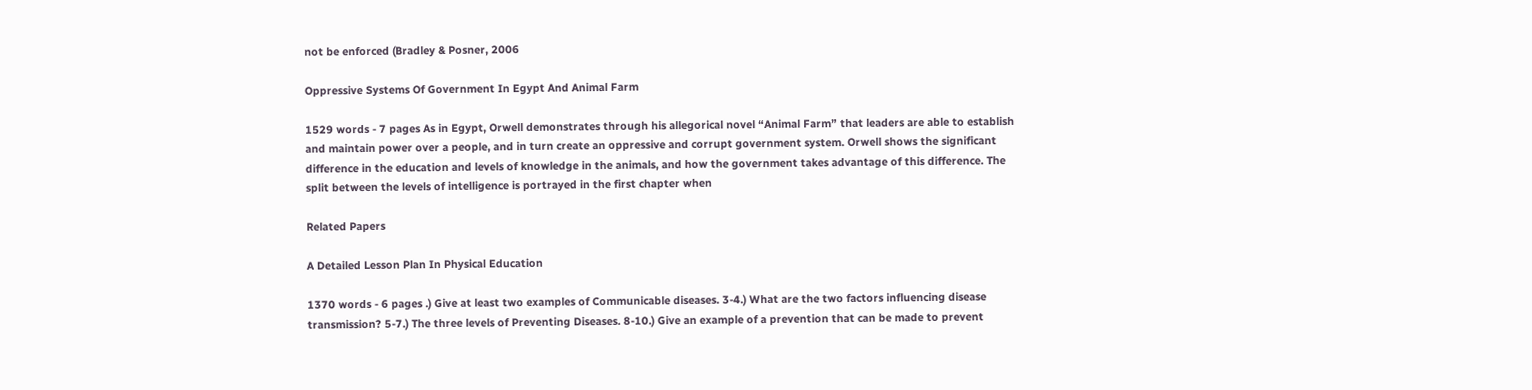not be enforced (Bradley & Posner, 2006

Oppressive Systems Of Government In Egypt And Animal Farm

1529 words - 7 pages As in Egypt, Orwell demonstrates through his allegorical novel “Animal Farm” that leaders are able to establish and maintain power over a people, and in turn create an oppressive and corrupt government system. Orwell shows the significant difference in the education and levels of knowledge in the animals, and how the government takes advantage of this difference. The split between the levels of intelligence is portrayed in the first chapter when

Related Papers

A Detailed Lesson Plan In Physical Education

1370 words - 6 pages .) Give at least two examples of Communicable diseases. 3-4.) What are the two factors influencing disease transmission? 5-7.) The three levels of Preventing Diseases. 8-10.) Give an example of a prevention that can be made to prevent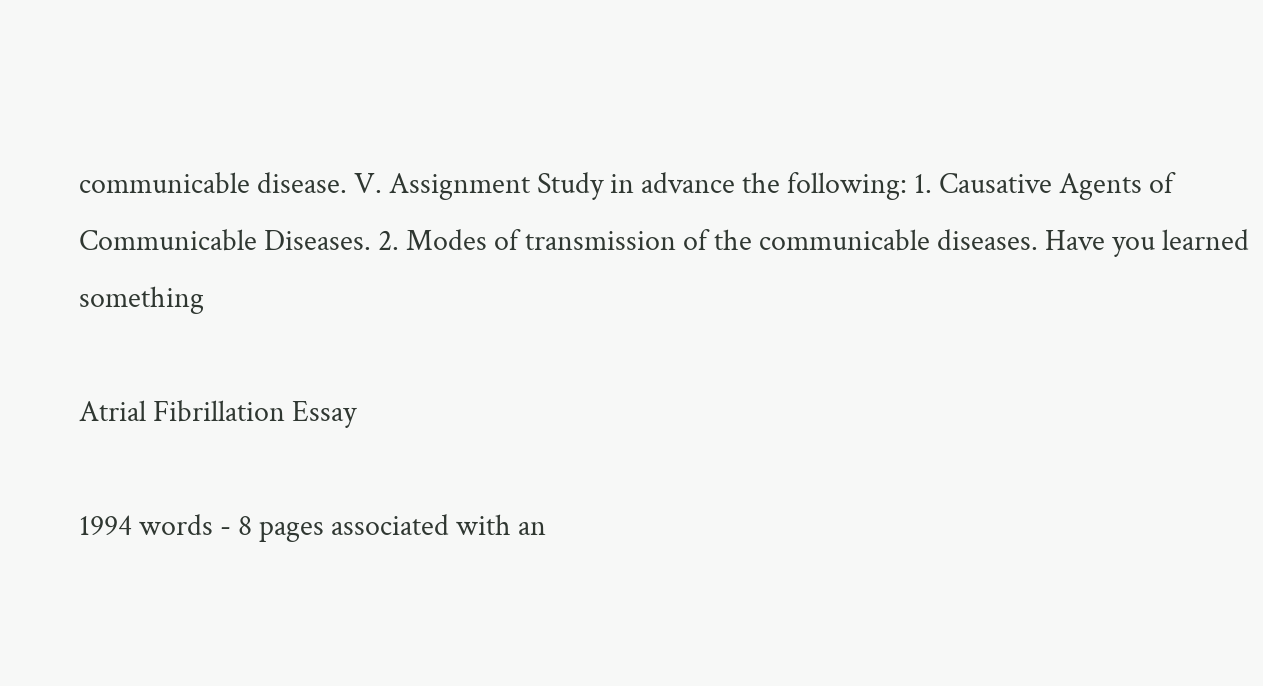communicable disease. V. Assignment Study in advance the following: 1. Causative Agents of Communicable Diseases. 2. Modes of transmission of the communicable diseases. Have you learned something

Atrial Fibrillation Essay

1994 words - 8 pages associated with an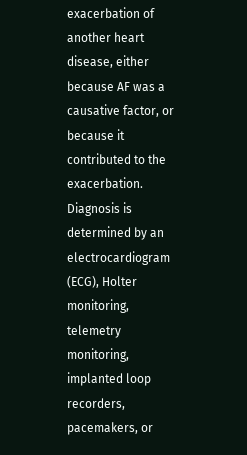exacerbation of another heart disease, either because AF was a causative factor, or because it contributed to the exacerbation. Diagnosis is determined by an electrocardiogram (ECG), Holter monitoring, telemetry monitoring, implanted loop recorders, pacemakers, or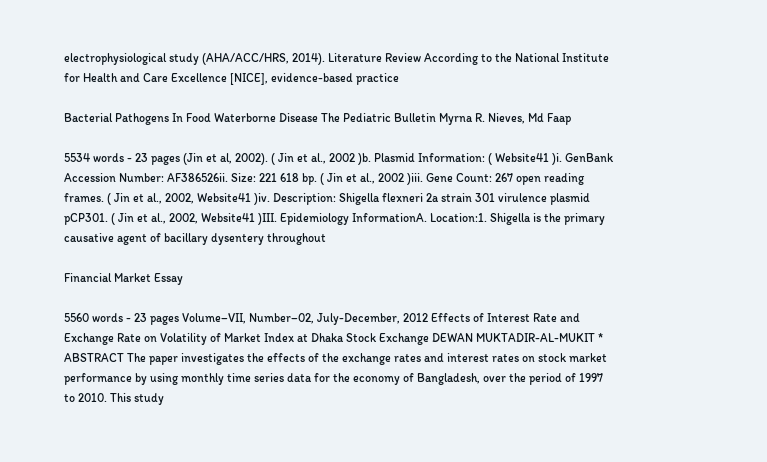electrophysiological study (AHA/ACC/HRS, 2014). Literature Review According to the National Institute for Health and Care Excellence [NICE], evidence-based practice

Bacterial Pathogens In Food Waterborne Disease The Pediatric Bulletin Myrna R. Nieves, Md Faap

5534 words - 23 pages (Jin et al, 2002). ( Jin et al., 2002 )b. Plasmid Information: ( Website41 )i. GenBank Accession Number: AF386526ii. Size: 221 618 bp. ( Jin et al., 2002 )iii. Gene Count: 267 open reading frames. ( Jin et al., 2002, Website41 )iv. Description: Shigella flexneri 2a strain 301 virulence plasmid pCP301. ( Jin et al., 2002, Website41 )III. Epidemiology InformationA. Location:1. Shigella is the primary causative agent of bacillary dysentery throughout

Financial Market Essay

5560 words - 23 pages Volume–VII, Number–02, July-December, 2012 Effects of Interest Rate and Exchange Rate on Volatility of Market Index at Dhaka Stock Exchange DEWAN MUKTADIR-AL-MUKIT * ABSTRACT The paper investigates the effects of the exchange rates and interest rates on stock market performance by using monthly time series data for the economy of Bangladesh, over the period of 1997 to 2010. This study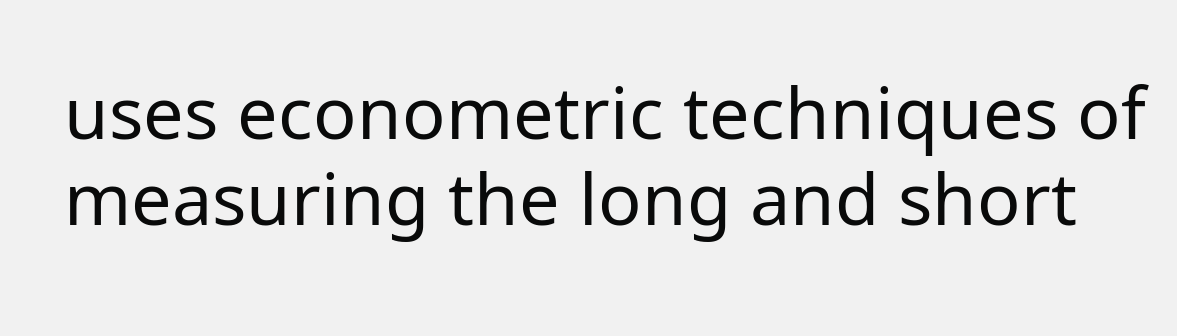uses econometric techniques of measuring the long and short